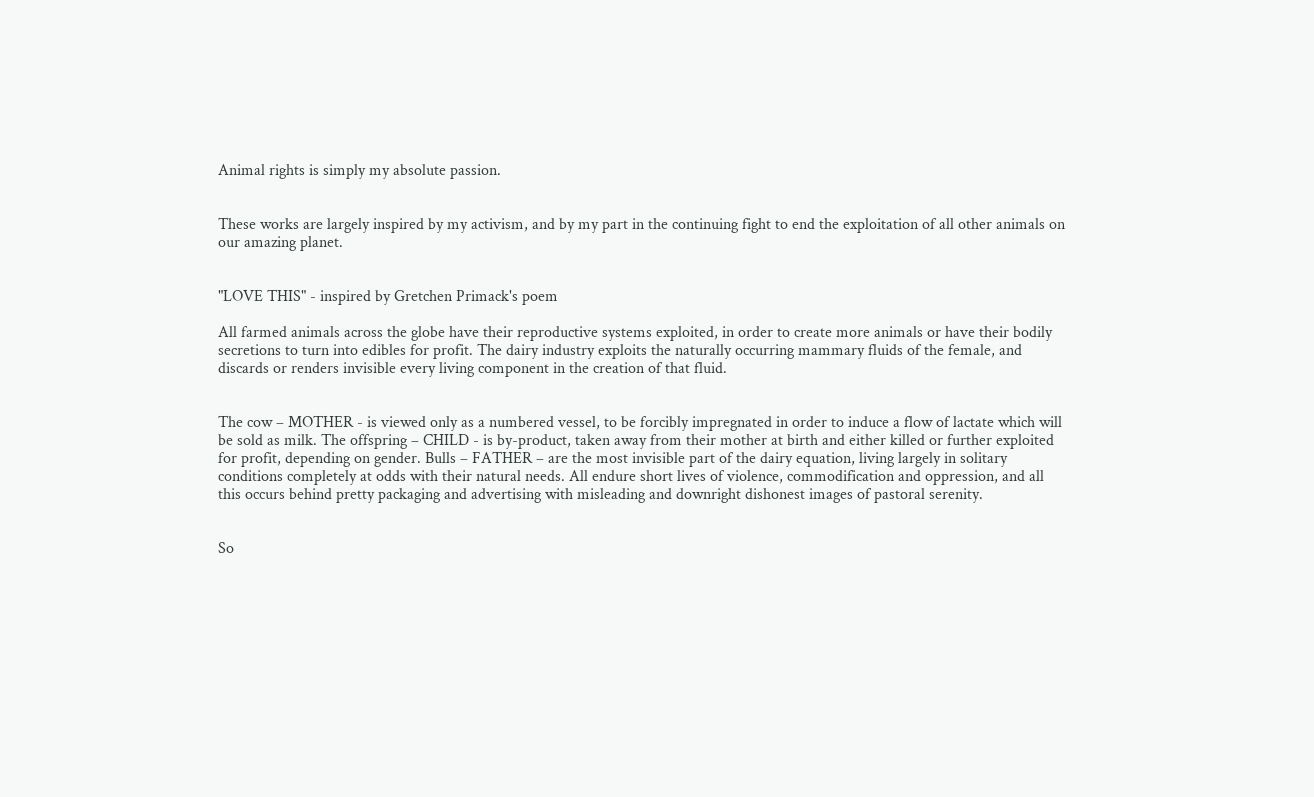Animal rights is simply my absolute passion.


These works are largely inspired by my activism, and by my part in the continuing fight to end the exploitation of all other animals on our amazing planet.


"LOVE THIS" - inspired by Gretchen Primack's poem

All farmed animals across the globe have their reproductive systems exploited, in order to create more animals or have their bodily secretions to turn into edibles for profit. The dairy industry exploits the naturally occurring mammary fluids of the female, and discards or renders invisible every living component in the creation of that fluid.


The cow – MOTHER - is viewed only as a numbered vessel, to be forcibly impregnated in order to induce a flow of lactate which will be sold as milk. The offspring – CHILD - is by-product, taken away from their mother at birth and either killed or further exploited for profit, depending on gender. Bulls – FATHER – are the most invisible part of the dairy equation, living largely in solitary conditions completely at odds with their natural needs. All endure short lives of violence, commodification and oppression, and all this occurs behind pretty packaging and advertising with misleading and downright dishonest images of pastoral serenity.


So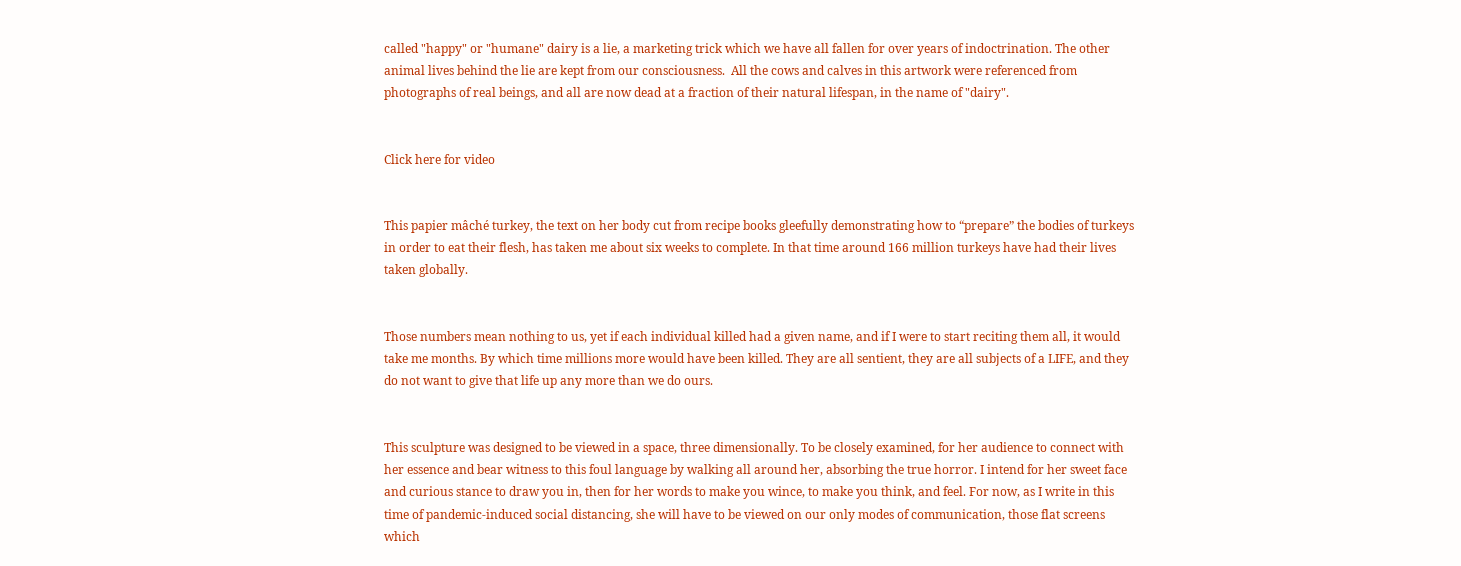called "happy" or "humane" dairy is a lie, a marketing trick which we have all fallen for over years of indoctrination. The other animal lives behind the lie are kept from our consciousness.  All the cows and calves in this artwork were referenced from photographs of real beings, and all are now dead at a fraction of their natural lifespan, in the name of "dairy".


Click here for video


This papier mâché turkey, the text on her body cut from recipe books gleefully demonstrating how to “prepare” the bodies of turkeys in order to eat their flesh, has taken me about six weeks to complete. In that time around 166 million turkeys have had their lives taken globally.


Those numbers mean nothing to us, yet if each individual killed had a given name, and if I were to start reciting them all, it would take me months. By which time millions more would have been killed. They are all sentient, they are all subjects of a LIFE, and they do not want to give that life up any more than we do ours.


This sculpture was designed to be viewed in a space, three dimensionally. To be closely examined, for her audience to connect with her essence and bear witness to this foul language by walking all around her, absorbing the true horror. I intend for her sweet face and curious stance to draw you in, then for her words to make you wince, to make you think, and feel. For now, as I write in this time of pandemic-induced social distancing, she will have to be viewed on our only modes of communication, those flat screens which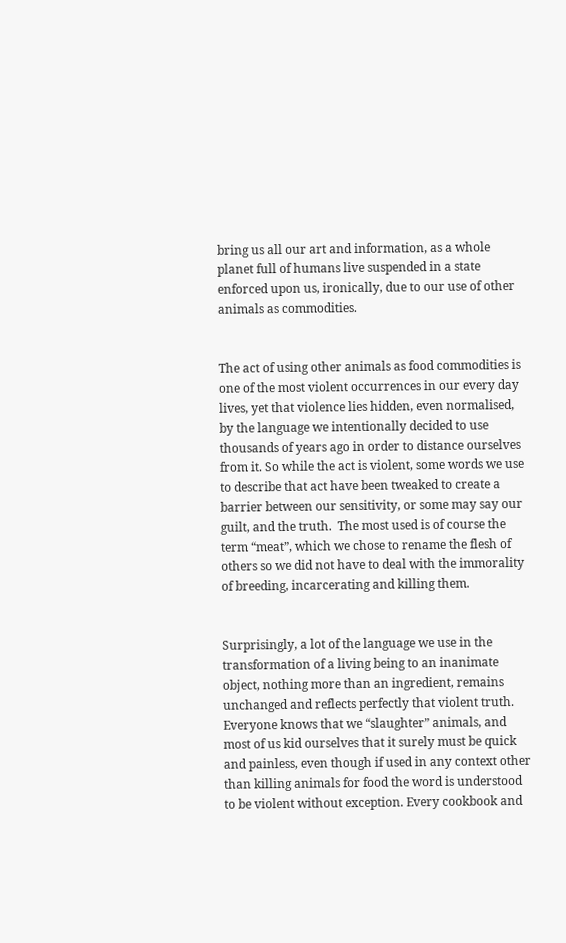bring us all our art and information, as a whole planet full of humans live suspended in a state enforced upon us, ironically, due to our use of other animals as commodities.


The act of using other animals as food commodities is one of the most violent occurrences in our every day lives, yet that violence lies hidden, even normalised, by the language we intentionally decided to use thousands of years ago in order to distance ourselves from it. So while the act is violent, some words we use to describe that act have been tweaked to create a barrier between our sensitivity, or some may say our guilt, and the truth.  The most used is of course the term “meat”, which we chose to rename the flesh of others so we did not have to deal with the immorality of breeding, incarcerating and killing them.


Surprisingly, a lot of the language we use in the transformation of a living being to an inanimate object, nothing more than an ingredient, remains unchanged and reflects perfectly that violent truth. Everyone knows that we “slaughter” animals, and most of us kid ourselves that it surely must be quick and painless, even though if used in any context other than killing animals for food the word is understood to be violent without exception. Every cookbook and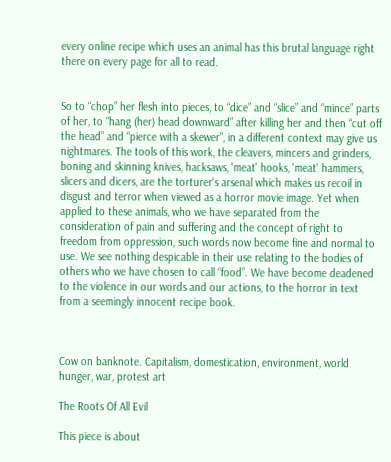every online recipe which uses an animal has this brutal language right there on every page for all to read.


So to “chop” her flesh into pieces, to “dice” and “slice” and “mince” parts of her, to “hang (her) head downward” after killing her and then “cut off the head” and “pierce with a skewer”, in a different context may give us nightmares. The tools of this work, the cleavers, mincers and grinders, boning and skinning knives, hacksaws, 'meat' hooks, 'meat' hammers, slicers and dicers, are the torturer's arsenal which makes us recoil in disgust and terror when viewed as a horror movie image. Yet when applied to these animals, who we have separated from the consideration of pain and suffering and the concept of right to freedom from oppression, such words now become fine and normal to use. We see nothing despicable in their use relating to the bodies of others who we have chosen to call “food”. We have become deadened to the violence in our words and our actions, to the horror in text from a seemingly innocent recipe book.



Cow on banknote. Capitalism, domestication, environment, world hunger, war, protest art

The Roots Of All Evil

This piece is about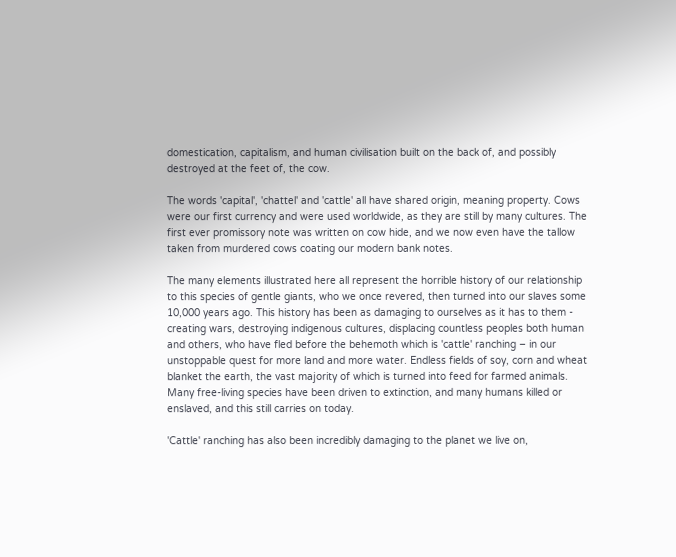domestication, capitalism, and human civilisation built on the back of, and possibly destroyed at the feet of, the cow.

The words 'capital', 'chattel' and 'cattle' all have shared origin, meaning property. Cows were our first currency and were used worldwide, as they are still by many cultures. The first ever promissory note was written on cow hide, and we now even have the tallow taken from murdered cows coating our modern bank notes.

The many elements illustrated here all represent the horrible history of our relationship to this species of gentle giants, who we once revered, then turned into our slaves some 10,000 years ago. This history has been as damaging to ourselves as it has to them - creating wars, destroying indigenous cultures, displacing countless peoples both human and others, who have fled before the behemoth which is 'cattle' ranching – in our unstoppable quest for more land and more water. Endless fields of soy, corn and wheat blanket the earth, the vast majority of which is turned into feed for farmed animals. Many free-living species have been driven to extinction, and many humans killed or enslaved, and this still carries on today.

'Cattle' ranching has also been incredibly damaging to the planet we live on,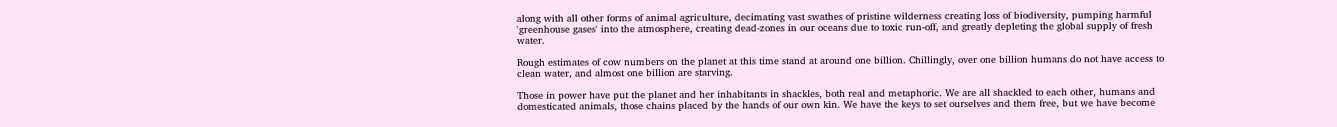along with all other forms of animal agriculture, decimating vast swathes of pristine wilderness creating loss of biodiversity, pumping harmful 'greenhouse gases' into the atmosphere, creating dead-zones in our oceans due to toxic run-off, and greatly depleting the global supply of fresh water.

Rough estimates of cow numbers on the planet at this time stand at around one billion. Chillingly, over one billion humans do not have access to clean water, and almost one billion are starving.

Those in power have put the planet and her inhabitants in shackles, both real and metaphoric. We are all shackled to each other, humans and domesticated animals, those chains placed by the hands of our own kin. We have the keys to set ourselves and them free, but we have become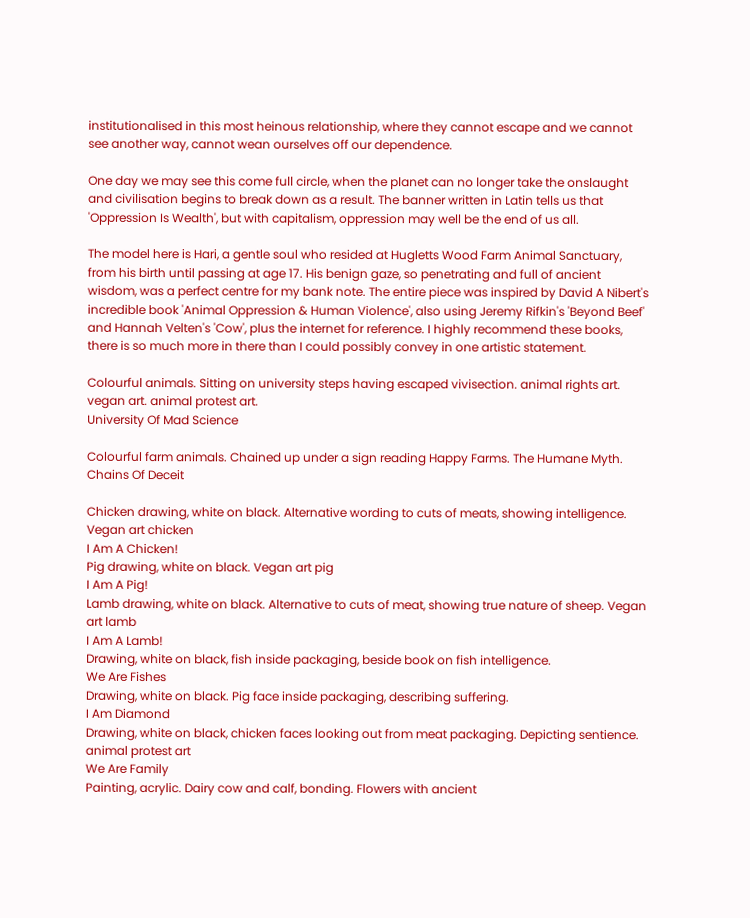institutionalised in this most heinous relationship, where they cannot escape and we cannot see another way, cannot wean ourselves off our dependence.

One day we may see this come full circle, when the planet can no longer take the onslaught and civilisation begins to break down as a result. The banner written in Latin tells us that 'Oppression Is Wealth', but with capitalism, oppression may well be the end of us all.

The model here is Hari, a gentle soul who resided at Hugletts Wood Farm Animal Sanctuary, from his birth until passing at age 17. His benign gaze, so penetrating and full of ancient wisdom, was a perfect centre for my bank note. The entire piece was inspired by David A Nibert's incredible book 'Animal Oppression & Human Violence', also using Jeremy Rifkin's 'Beyond Beef' and Hannah Velten's 'Cow', plus the internet for reference. I highly recommend these books, there is so much more in there than I could possibly convey in one artistic statement.

Colourful animals. Sitting on university steps having escaped vivisection. animal rights art. vegan art. animal protest art.
University Of Mad Science

Colourful farm animals. Chained up under a sign reading Happy Farms. The Humane Myth.
Chains Of Deceit

Chicken drawing, white on black. Alternative wording to cuts of meats, showing intelligence. Vegan art chicken
I Am A Chicken!
Pig drawing, white on black. Vegan art pig
I Am A Pig!
Lamb drawing, white on black. Alternative to cuts of meat, showing true nature of sheep. Vegan art lamb
I Am A Lamb!
Drawing, white on black, fish inside packaging, beside book on fish intelligence.
We Are Fishes
Drawing, white on black. Pig face inside packaging, describing suffering.
I Am Diamond
Drawing, white on black, chicken faces looking out from meat packaging. Depicting sentience. animal protest art
We Are Family
Painting, acrylic. Dairy cow and calf, bonding. Flowers with ancient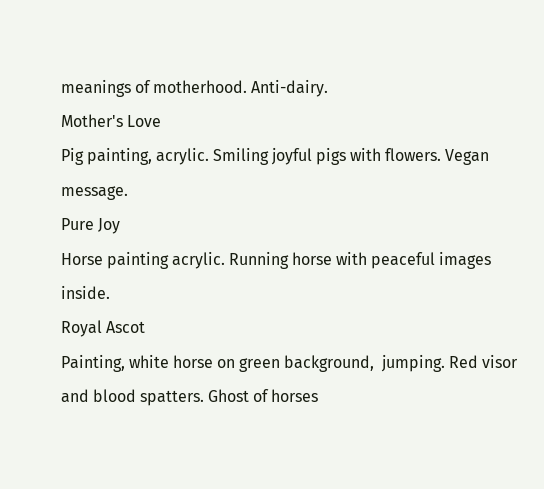meanings of motherhood. Anti-dairy.
Mother's Love
Pig painting, acrylic. Smiling joyful pigs with flowers. Vegan message.
Pure Joy
Horse painting acrylic. Running horse with peaceful images inside.
Royal Ascot
Painting, white horse on green background,  jumping. Red visor and blood spatters. Ghost of horses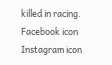killed in racing.
Facebook icon
Instagram icon